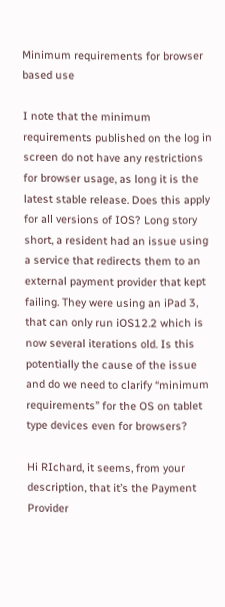Minimum requirements for browser based use

I note that the minimum requirements published on the log in screen do not have any restrictions for browser usage, as long it is the latest stable release. Does this apply for all versions of IOS? Long story short, a resident had an issue using a service that redirects them to an external payment provider that kept failing. They were using an iPad 3, that can only run iOS12.2 which is now several iterations old. Is this potentially the cause of the issue and do we need to clarify “minimum requirements” for the OS on tablet type devices even for browsers?

Hi RIchard, it seems, from your description, that it’s the Payment Provider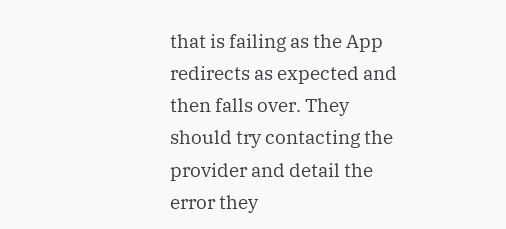that is failing as the App redirects as expected and then falls over. They should try contacting the provider and detail the error they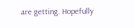are getting. Hopefully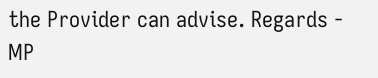the Provider can advise. Regards - MP